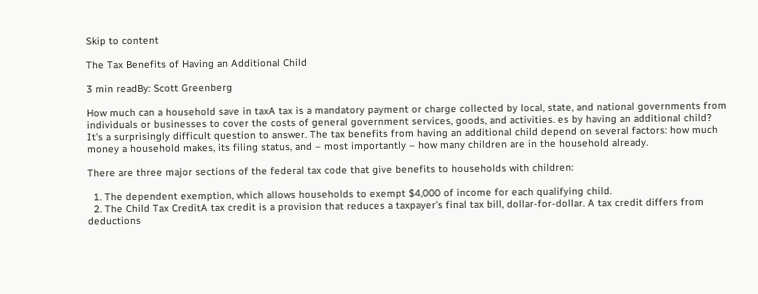Skip to content

The Tax Benefits of Having an Additional Child

3 min readBy: Scott Greenberg

How much can a household save in taxA tax is a mandatory payment or charge collected by local, state, and national governments from individuals or businesses to cover the costs of general government services, goods, and activities. es by having an additional child? It’s a surprisingly difficult question to answer. The tax benefits from having an additional child depend on several factors: how much money a household makes, its filing status, and – most importantly – how many children are in the household already.

There are three major sections of the federal tax code that give benefits to households with children:

  1. The dependent exemption, which allows households to exempt $4,000 of income for each qualifying child.
  2. The Child Tax CreditA tax credit is a provision that reduces a taxpayer’s final tax bill, dollar-for-dollar. A tax credit differs from deductions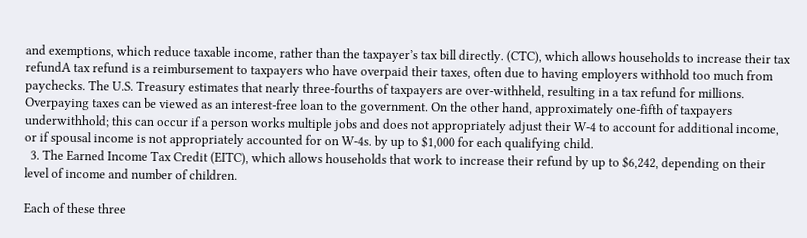and exemptions, which reduce taxable income, rather than the taxpayer’s tax bill directly. (CTC), which allows households to increase their tax refundA tax refund is a reimbursement to taxpayers who have overpaid their taxes, often due to having employers withhold too much from paychecks. The U.S. Treasury estimates that nearly three-fourths of taxpayers are over-withheld, resulting in a tax refund for millions. Overpaying taxes can be viewed as an interest-free loan to the government. On the other hand, approximately one-fifth of taxpayers underwithhold; this can occur if a person works multiple jobs and does not appropriately adjust their W-4 to account for additional income, or if spousal income is not appropriately accounted for on W-4s. by up to $1,000 for each qualifying child.
  3. The Earned Income Tax Credit (EITC), which allows households that work to increase their refund by up to $6,242, depending on their level of income and number of children.

Each of these three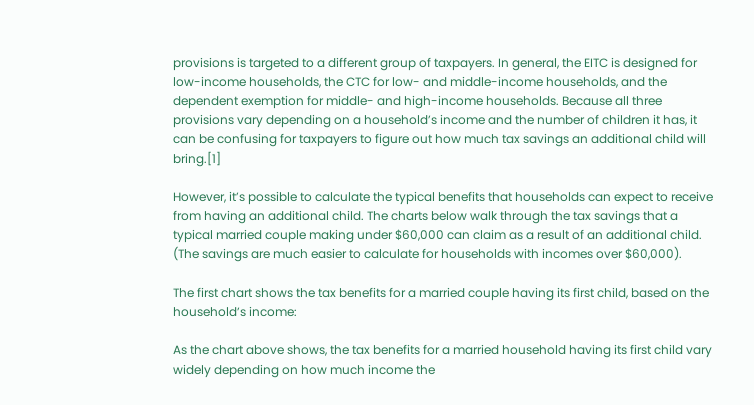provisions is targeted to a different group of taxpayers. In general, the EITC is designed for low-income households, the CTC for low- and middle-income households, and the dependent exemption for middle- and high-income households. Because all three provisions vary depending on a household’s income and the number of children it has, it can be confusing for taxpayers to figure out how much tax savings an additional child will bring.[1]

However, it’s possible to calculate the typical benefits that households can expect to receive from having an additional child. The charts below walk through the tax savings that a typical married couple making under $60,000 can claim as a result of an additional child. (The savings are much easier to calculate for households with incomes over $60,000).

The first chart shows the tax benefits for a married couple having its first child, based on the household’s income:

As the chart above shows, the tax benefits for a married household having its first child vary widely depending on how much income the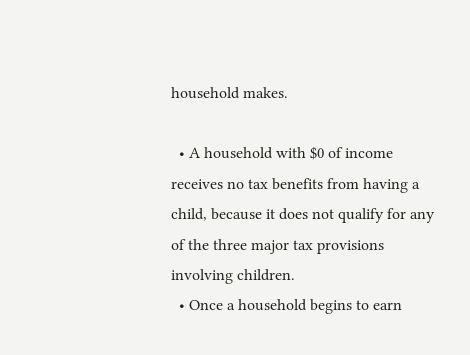household makes.

  • A household with $0 of income receives no tax benefits from having a child, because it does not qualify for any of the three major tax provisions involving children.
  • Once a household begins to earn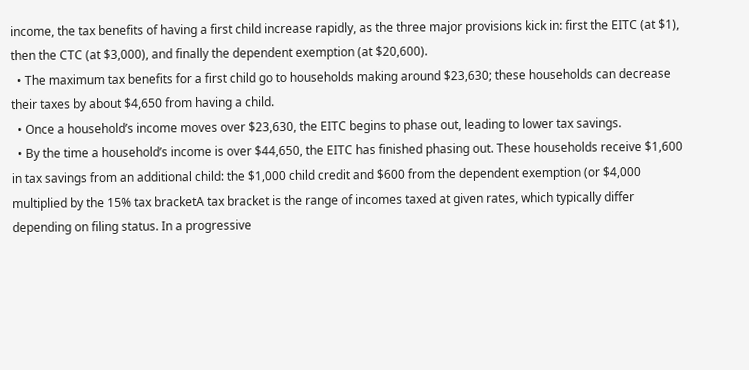income, the tax benefits of having a first child increase rapidly, as the three major provisions kick in: first the EITC (at $1), then the CTC (at $3,000), and finally the dependent exemption (at $20,600).
  • The maximum tax benefits for a first child go to households making around $23,630; these households can decrease their taxes by about $4,650 from having a child.
  • Once a household’s income moves over $23,630, the EITC begins to phase out, leading to lower tax savings.
  • By the time a household’s income is over $44,650, the EITC has finished phasing out. These households receive $1,600 in tax savings from an additional child: the $1,000 child credit and $600 from the dependent exemption (or $4,000 multiplied by the 15% tax bracketA tax bracket is the range of incomes taxed at given rates, which typically differ depending on filing status. In a progressive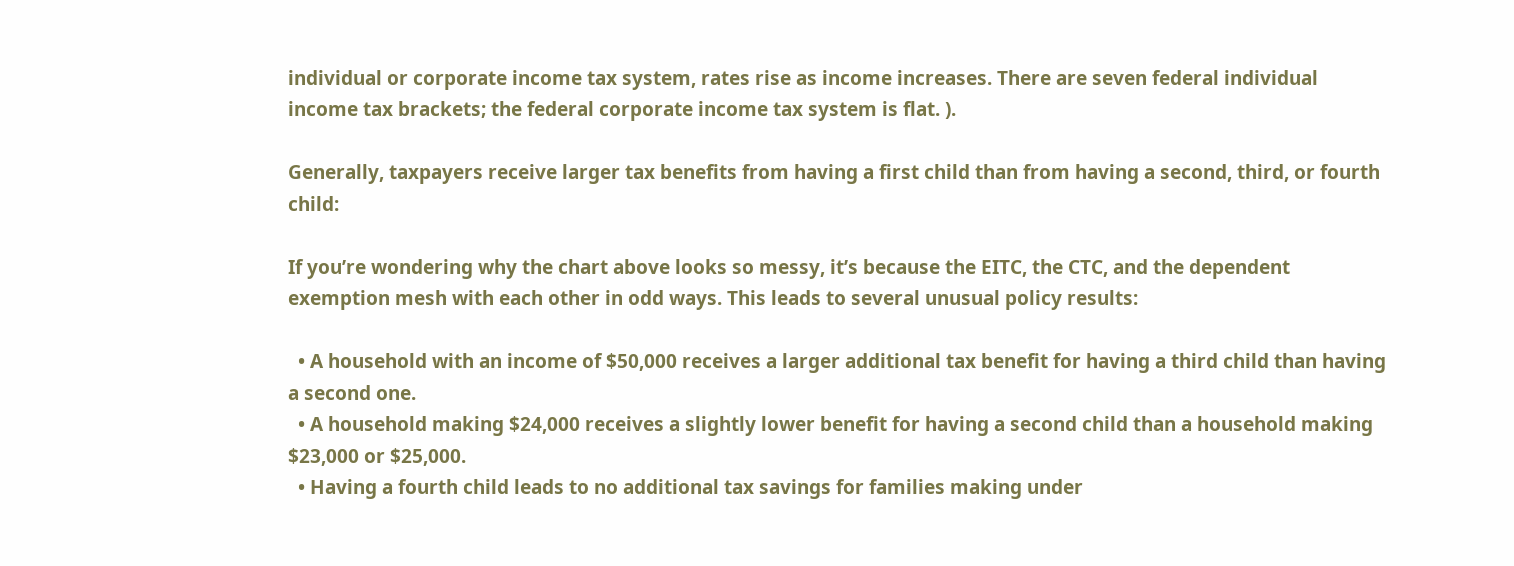individual or corporate income tax system, rates rise as income increases. There are seven federal individual income tax brackets; the federal corporate income tax system is flat. ).

Generally, taxpayers receive larger tax benefits from having a first child than from having a second, third, or fourth child:

If you’re wondering why the chart above looks so messy, it’s because the EITC, the CTC, and the dependent exemption mesh with each other in odd ways. This leads to several unusual policy results:

  • A household with an income of $50,000 receives a larger additional tax benefit for having a third child than having a second one.
  • A household making $24,000 receives a slightly lower benefit for having a second child than a household making $23,000 or $25,000.
  • Having a fourth child leads to no additional tax savings for families making under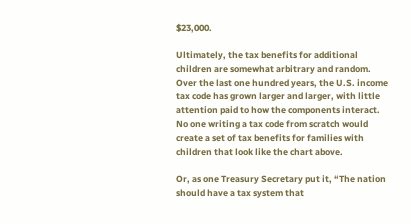$23,000.

Ultimately, the tax benefits for additional children are somewhat arbitrary and random. Over the last one hundred years, the U.S. income tax code has grown larger and larger, with little attention paid to how the components interact. No one writing a tax code from scratch would create a set of tax benefits for families with children that look like the chart above.

Or, as one Treasury Secretary put it, “The nation should have a tax system that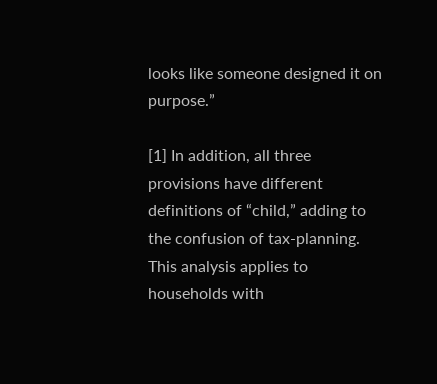looks like someone designed it on purpose.”

[1] In addition, all three provisions have different definitions of “child,” adding to the confusion of tax-planning. This analysis applies to households with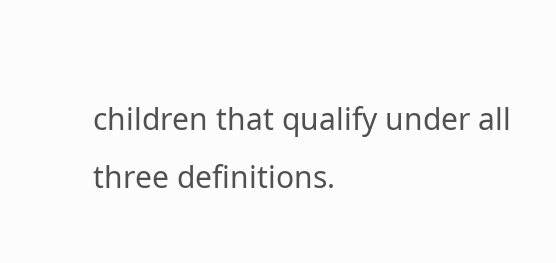children that qualify under all three definitions.